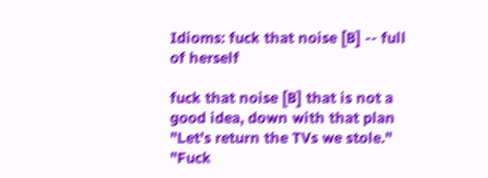Idioms: fuck that noise [B] -- full of herself

fuck that noise [B] that is not a good idea, down with that plan "Let's return the TVs we stole." "Fuck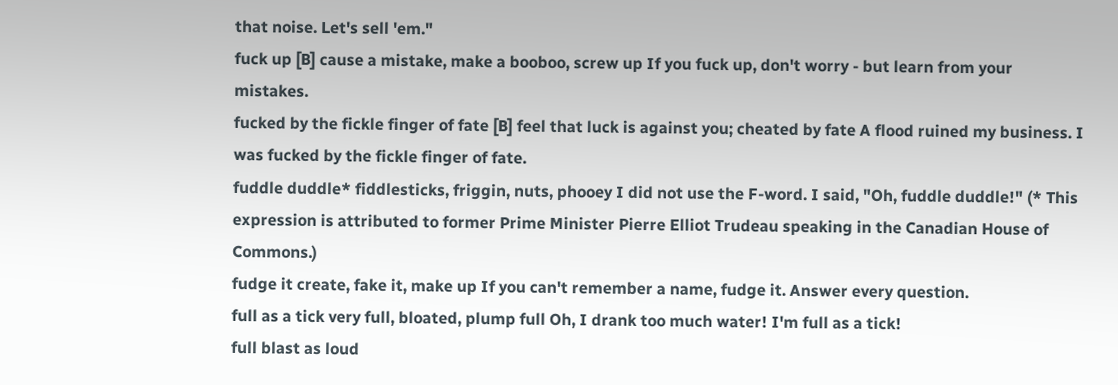that noise. Let's sell 'em."
fuck up [B] cause a mistake, make a booboo, screw up If you fuck up, don't worry - but learn from your mistakes.
fucked by the fickle finger of fate [B] feel that luck is against you; cheated by fate A flood ruined my business. I was fucked by the fickle finger of fate.
fuddle duddle* fiddlesticks, friggin, nuts, phooey I did not use the F-word. I said, "Oh, fuddle duddle!" (* This expression is attributed to former Prime Minister Pierre Elliot Trudeau speaking in the Canadian House of Commons.)
fudge it create, fake it, make up If you can't remember a name, fudge it. Answer every question.
full as a tick very full, bloated, plump full Oh, I drank too much water! I'm full as a tick!
full blast as loud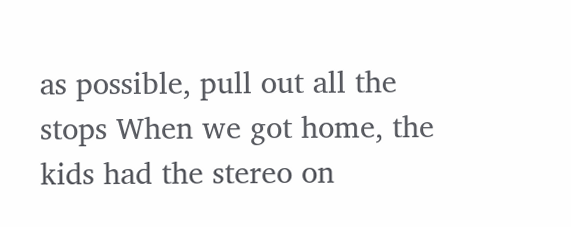as possible, pull out all the stops When we got home, the kids had the stereo on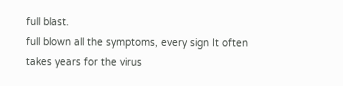full blast.
full blown all the symptoms, every sign It often takes years for the virus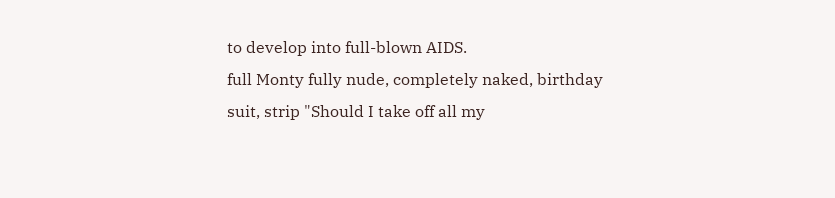to develop into full-blown AIDS.
full Monty fully nude, completely naked, birthday suit, strip "Should I take off all my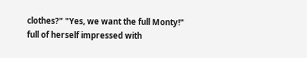clothes?" "Yes, we want the full Monty!"
full of herself impressed with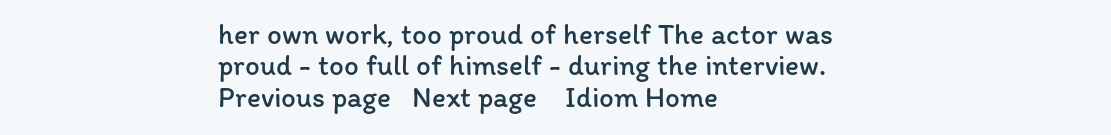her own work, too proud of herself The actor was proud - too full of himself - during the interview.
Previous page   Next page    Idiom Home